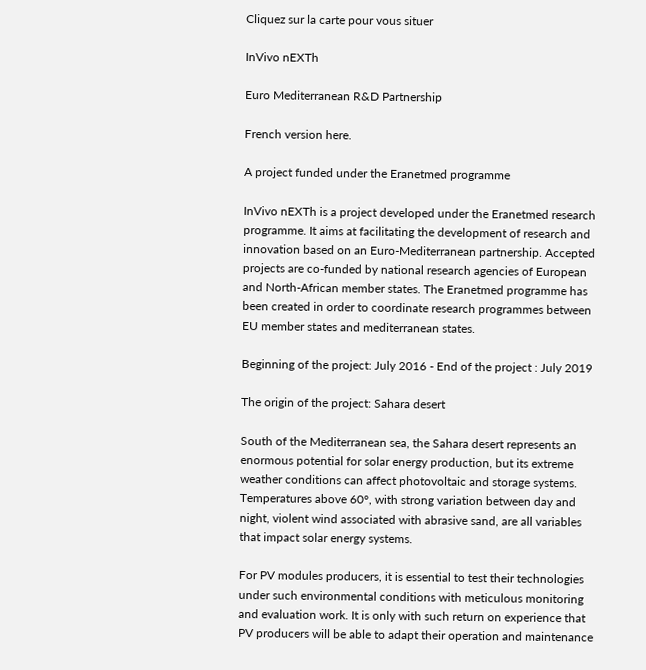Cliquez sur la carte pour vous situer

InVivo nEXTh

Euro Mediterranean R&D Partnership

French version here.

A project funded under the Eranetmed programme

InVivo nEXTh is a project developed under the Eranetmed research programme. It aims at facilitating the development of research and innovation based on an Euro-Mediterranean partnership. Accepted projects are co-funded by national research agencies of European and North-African member states. The Eranetmed programme has been created in order to coordinate research programmes between EU member states and mediterranean states.

Beginning of the project: July 2016 - End of the project : July 2019

The origin of the project: Sahara desert

South of the Mediterranean sea, the Sahara desert represents an enormous potential for solar energy production, but its extreme weather conditions can affect photovoltaic and storage systems. Temperatures above 60°, with strong variation between day and night, violent wind associated with abrasive sand, are all variables that impact solar energy systems.

For PV modules producers, it is essential to test their technologies under such environmental conditions with meticulous monitoring and evaluation work. It is only with such return on experience that PV producers will be able to adapt their operation and maintenance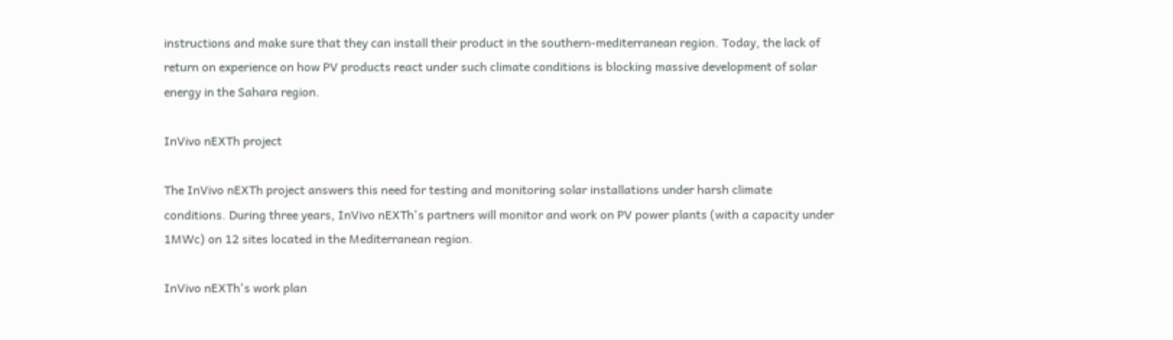instructions and make sure that they can install their product in the southern-mediterranean region. Today, the lack of return on experience on how PV products react under such climate conditions is blocking massive development of solar energy in the Sahara region.

InVivo nEXTh project

The InVivo nEXTh project answers this need for testing and monitoring solar installations under harsh climate conditions. During three years, InVivo nEXTh's partners will monitor and work on PV power plants (with a capacity under 1MWc) on 12 sites located in the Mediterranean region.

InVivo nEXTh's work plan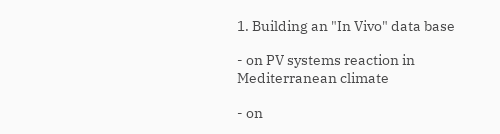1. Building an "In Vivo" data base

- on PV systems reaction in Mediterranean climate

- on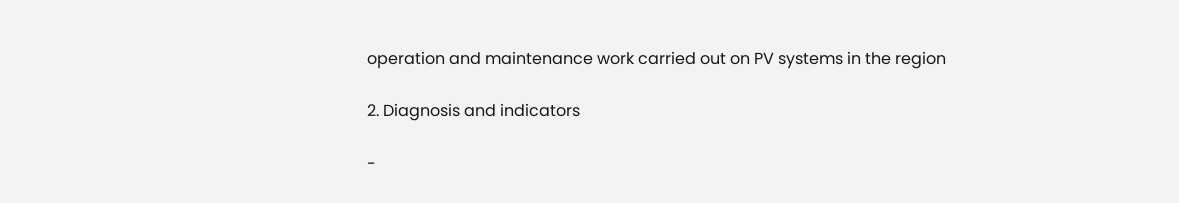operation and maintenance work carried out on PV systems in the region

2. Diagnosis and indicators

-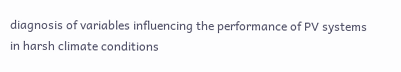diagnosis of variables influencing the performance of PV systems in harsh climate conditions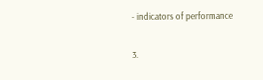- indicators of performance

3.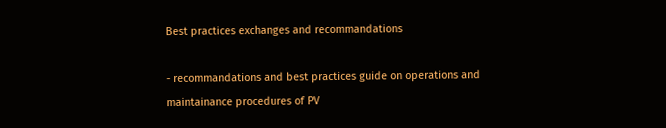Best practices exchanges and recommandations

- recommandations and best practices guide on operations and maintainance procedures of PV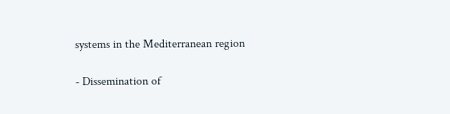systems in the Mediterranean region

- Dissemination of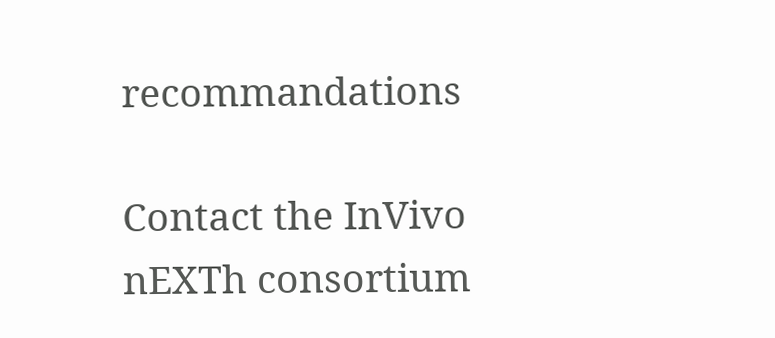recommandations

Contact the InVivo nEXTh consortium